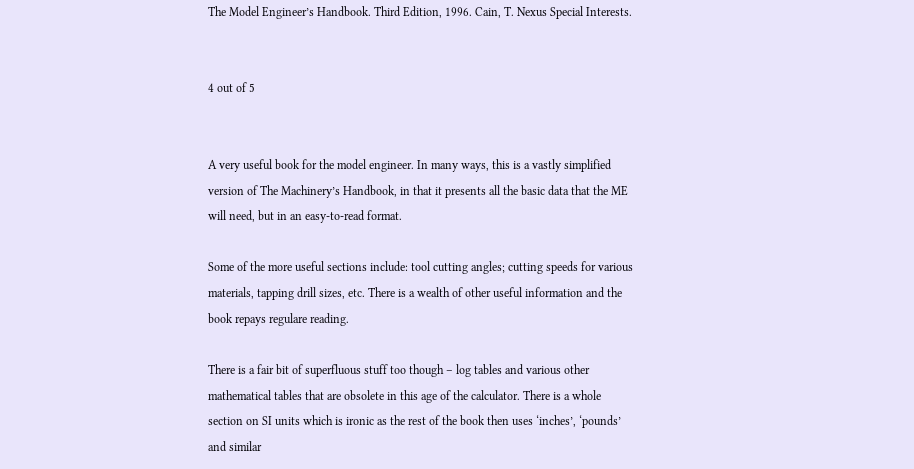The Model Engineer’s Handbook. Third Edition, 1996. Cain, T. Nexus Special Interests.


4 out of 5


A very useful book for the model engineer. In many ways, this is a vastly simplified version of The Machinery’s Handbook, in that it presents all the basic data that the ME will need, but in an easy-to-read format.

Some of the more useful sections include: tool cutting angles; cutting speeds for various materials, tapping drill sizes, etc. There is a wealth of other useful information and the book repays regulare reading.

There is a fair bit of superfluous stuff too though – log tables and various other mathematical tables that are obsolete in this age of the calculator. There is a whole section on SI units which is ironic as the rest of the book then uses ‘inches’, ‘pounds’ and similar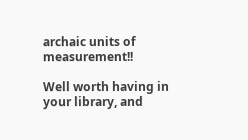archaic units of measurement!!

Well worth having in your library, and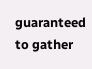guaranteed to gather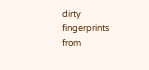dirty fingerprints from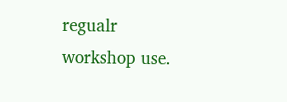regualr workshop use.